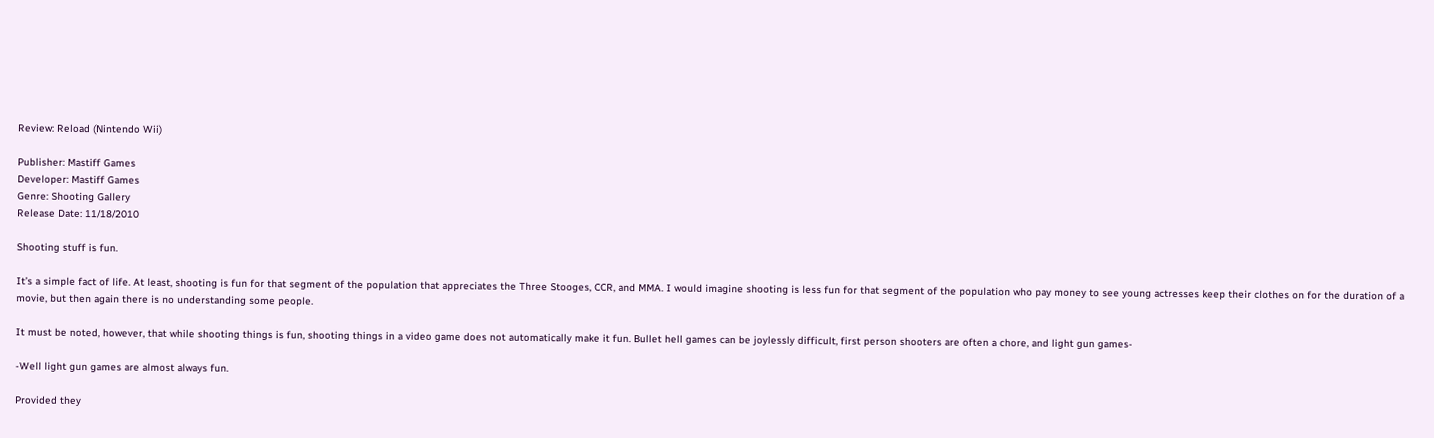Review: Reload (Nintendo Wii)

Publisher: Mastiff Games
Developer: Mastiff Games
Genre: Shooting Gallery
Release Date: 11/18/2010

Shooting stuff is fun.

It’s a simple fact of life. At least, shooting is fun for that segment of the population that appreciates the Three Stooges, CCR, and MMA. I would imagine shooting is less fun for that segment of the population who pay money to see young actresses keep their clothes on for the duration of a movie, but then again there is no understanding some people.

It must be noted, however, that while shooting things is fun, shooting things in a video game does not automatically make it fun. Bullet hell games can be joylessly difficult, first person shooters are often a chore, and light gun games-

-Well light gun games are almost always fun.

Provided they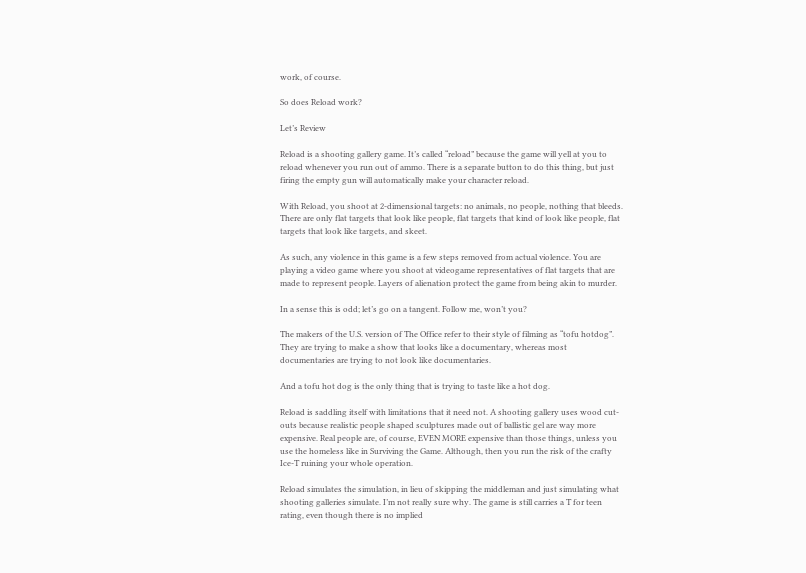work, of course.

So does Reload work?

Let’s Review

Reload is a shooting gallery game. It’s called “reload” because the game will yell at you to reload whenever you run out of ammo. There is a separate button to do this thing, but just firing the empty gun will automatically make your character reload.

With Reload, you shoot at 2-dimensional targets: no animals, no people, nothing that bleeds. There are only flat targets that look like people, flat targets that kind of look like people, flat targets that look like targets, and skeet.

As such, any violence in this game is a few steps removed from actual violence. You are playing a video game where you shoot at videogame representatives of flat targets that are made to represent people. Layers of alienation protect the game from being akin to murder.

In a sense this is odd; let’s go on a tangent. Follow me, won’t you?

The makers of the U.S. version of The Office refer to their style of filming as “tofu hotdog”. They are trying to make a show that looks like a documentary, whereas most documentaries are trying to not look like documentaries.

And a tofu hot dog is the only thing that is trying to taste like a hot dog.

Reload is saddling itself with limitations that it need not. A shooting gallery uses wood cut-outs because realistic people shaped sculptures made out of ballistic gel are way more expensive. Real people are, of course, EVEN MORE expensive than those things, unless you use the homeless like in Surviving the Game. Although, then you run the risk of the crafty Ice-T ruining your whole operation.

Reload simulates the simulation, in lieu of skipping the middleman and just simulating what shooting galleries simulate. I’m not really sure why. The game is still carries a T for teen rating, even though there is no implied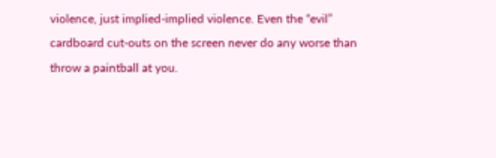violence, just implied-implied violence. Even the “evil” cardboard cut-outs on the screen never do any worse than throw a paintball at you.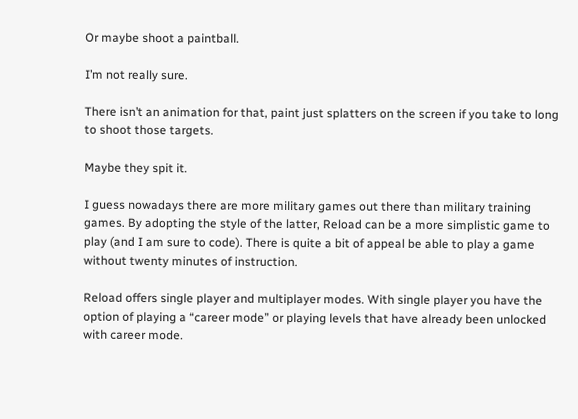Or maybe shoot a paintball.

I’m not really sure.

There isn’t an animation for that, paint just splatters on the screen if you take to long to shoot those targets.

Maybe they spit it.

I guess nowadays there are more military games out there than military training games. By adopting the style of the latter, Reload can be a more simplistic game to play (and I am sure to code). There is quite a bit of appeal be able to play a game without twenty minutes of instruction.

Reload offers single player and multiplayer modes. With single player you have the option of playing a “career mode” or playing levels that have already been unlocked with career mode.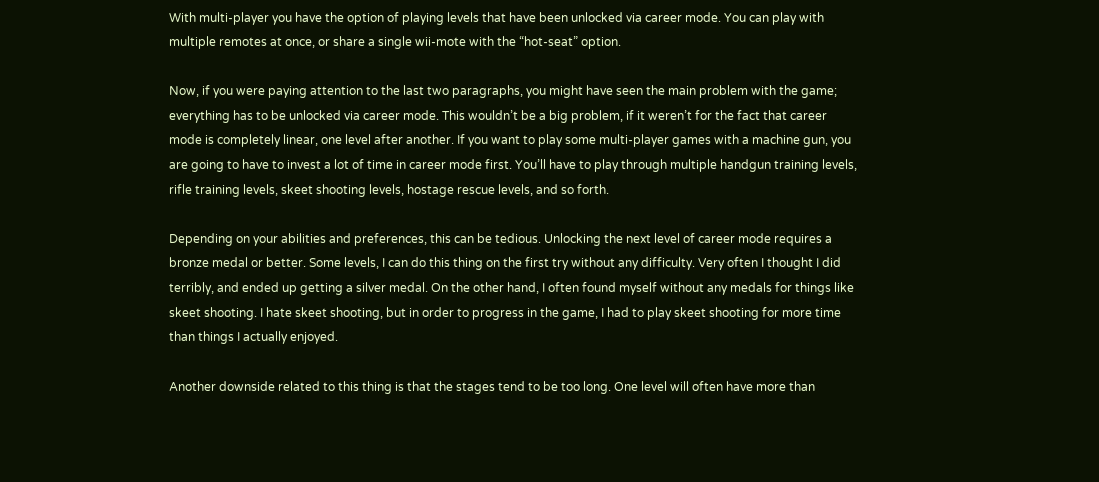With multi-player you have the option of playing levels that have been unlocked via career mode. You can play with multiple remotes at once, or share a single wii-mote with the “hot-seat” option.

Now, if you were paying attention to the last two paragraphs, you might have seen the main problem with the game; everything has to be unlocked via career mode. This wouldn’t be a big problem, if it weren’t for the fact that career mode is completely linear, one level after another. If you want to play some multi-player games with a machine gun, you are going to have to invest a lot of time in career mode first. You’ll have to play through multiple handgun training levels, rifle training levels, skeet shooting levels, hostage rescue levels, and so forth.

Depending on your abilities and preferences, this can be tedious. Unlocking the next level of career mode requires a bronze medal or better. Some levels, I can do this thing on the first try without any difficulty. Very often I thought I did terribly, and ended up getting a silver medal. On the other hand, I often found myself without any medals for things like skeet shooting. I hate skeet shooting, but in order to progress in the game, I had to play skeet shooting for more time than things I actually enjoyed.

Another downside related to this thing is that the stages tend to be too long. One level will often have more than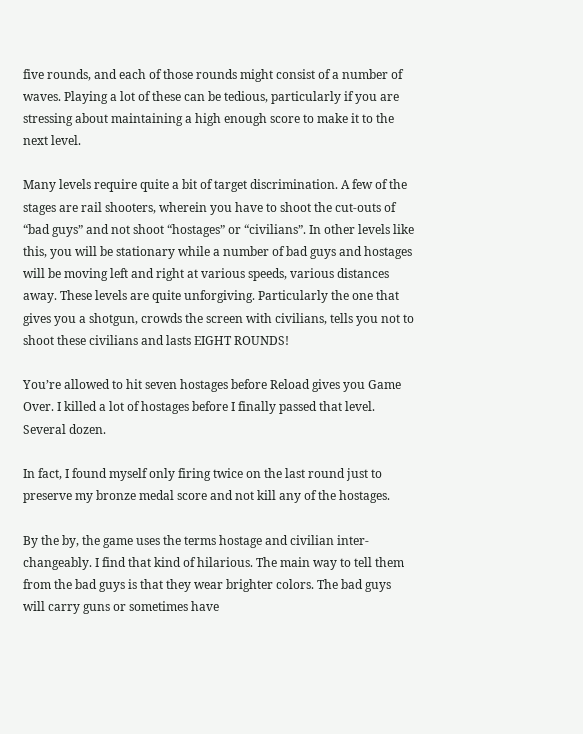five rounds, and each of those rounds might consist of a number of waves. Playing a lot of these can be tedious, particularly if you are stressing about maintaining a high enough score to make it to the next level.

Many levels require quite a bit of target discrimination. A few of the stages are rail shooters, wherein you have to shoot the cut-outs of “bad guys” and not shoot “hostages” or “civilians”. In other levels like this, you will be stationary while a number of bad guys and hostages will be moving left and right at various speeds, various distances away. These levels are quite unforgiving. Particularly the one that gives you a shotgun, crowds the screen with civilians, tells you not to shoot these civilians and lasts EIGHT ROUNDS!

You’re allowed to hit seven hostages before Reload gives you Game Over. I killed a lot of hostages before I finally passed that level. Several dozen.

In fact, I found myself only firing twice on the last round just to preserve my bronze medal score and not kill any of the hostages.

By the by, the game uses the terms hostage and civilian inter-changeably. I find that kind of hilarious. The main way to tell them from the bad guys is that they wear brighter colors. The bad guys will carry guns or sometimes have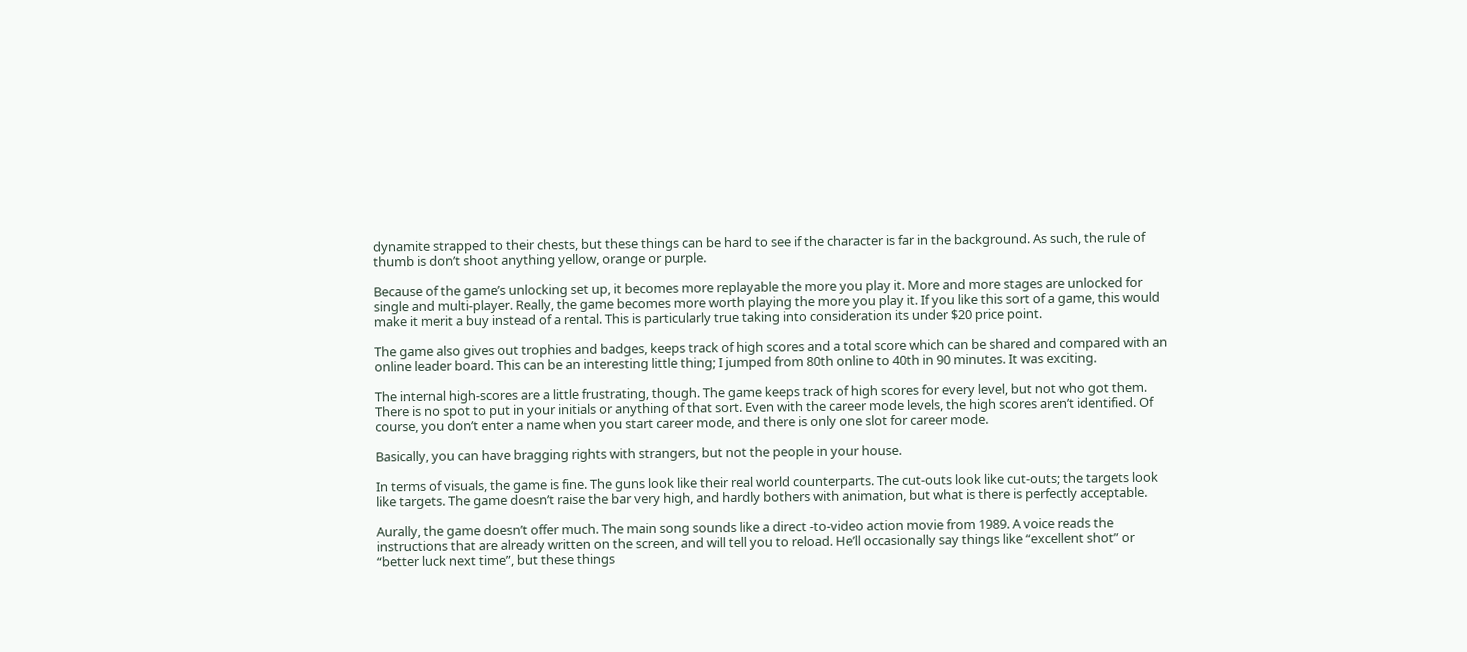dynamite strapped to their chests, but these things can be hard to see if the character is far in the background. As such, the rule of thumb is don’t shoot anything yellow, orange or purple.

Because of the game’s unlocking set up, it becomes more replayable the more you play it. More and more stages are unlocked for single and multi-player. Really, the game becomes more worth playing the more you play it. If you like this sort of a game, this would make it merit a buy instead of a rental. This is particularly true taking into consideration its under $20 price point.

The game also gives out trophies and badges, keeps track of high scores and a total score which can be shared and compared with an online leader board. This can be an interesting little thing; I jumped from 80th online to 40th in 90 minutes. It was exciting.

The internal high-scores are a little frustrating, though. The game keeps track of high scores for every level, but not who got them. There is no spot to put in your initials or anything of that sort. Even with the career mode levels, the high scores aren’t identified. Of course, you don’t enter a name when you start career mode, and there is only one slot for career mode.

Basically, you can have bragging rights with strangers, but not the people in your house.

In terms of visuals, the game is fine. The guns look like their real world counterparts. The cut-outs look like cut-outs; the targets look like targets. The game doesn’t raise the bar very high, and hardly bothers with animation, but what is there is perfectly acceptable.

Aurally, the game doesn’t offer much. The main song sounds like a direct -to-video action movie from 1989. A voice reads the instructions that are already written on the screen, and will tell you to reload. He’ll occasionally say things like “excellent shot” or “better luck next time”, but these things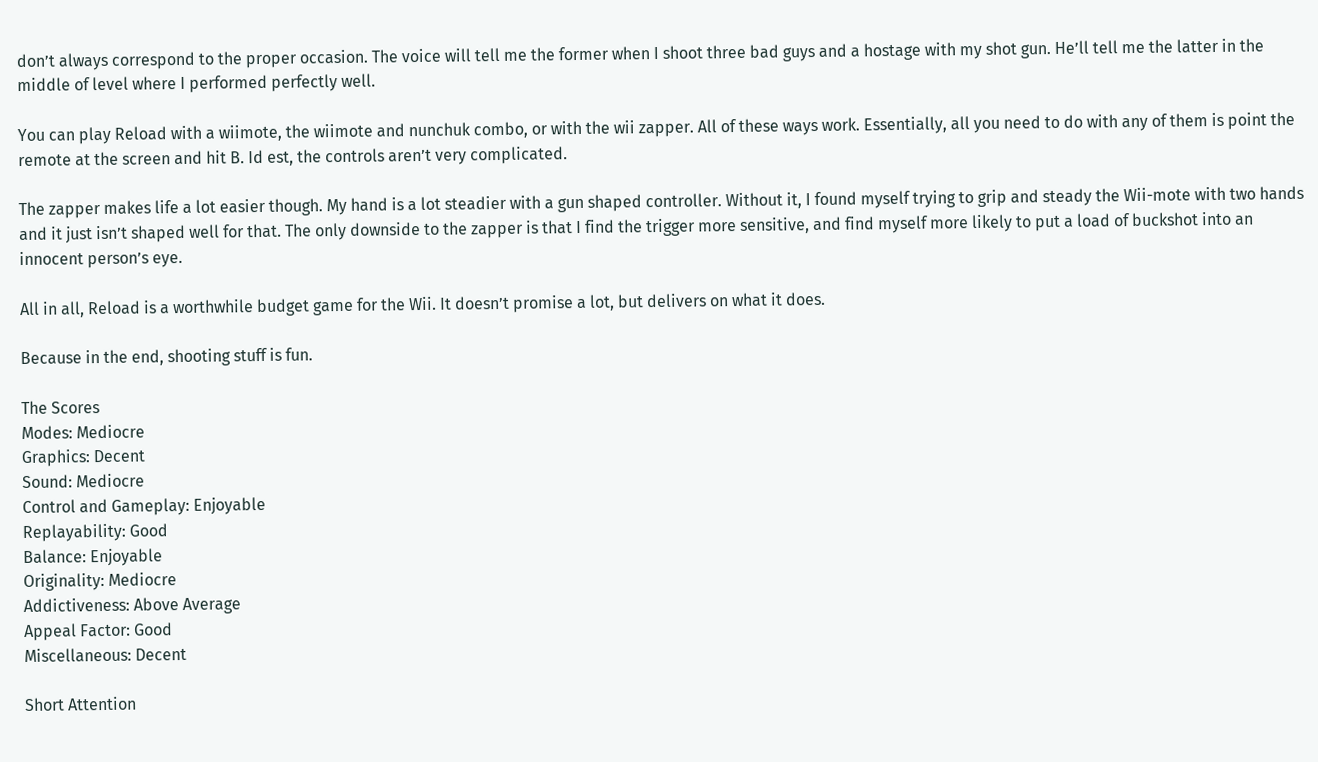don’t always correspond to the proper occasion. The voice will tell me the former when I shoot three bad guys and a hostage with my shot gun. He’ll tell me the latter in the middle of level where I performed perfectly well.

You can play Reload with a wiimote, the wiimote and nunchuk combo, or with the wii zapper. All of these ways work. Essentially, all you need to do with any of them is point the remote at the screen and hit B. Id est, the controls aren’t very complicated.

The zapper makes life a lot easier though. My hand is a lot steadier with a gun shaped controller. Without it, I found myself trying to grip and steady the Wii-mote with two hands and it just isn’t shaped well for that. The only downside to the zapper is that I find the trigger more sensitive, and find myself more likely to put a load of buckshot into an innocent person’s eye.

All in all, Reload is a worthwhile budget game for the Wii. It doesn’t promise a lot, but delivers on what it does.

Because in the end, shooting stuff is fun.

The Scores
Modes: Mediocre
Graphics: Decent
Sound: Mediocre
Control and Gameplay: Enjoyable
Replayability: Good
Balance: Enjoyable
Originality: Mediocre
Addictiveness: Above Average
Appeal Factor: Good
Miscellaneous: Decent

Short Attention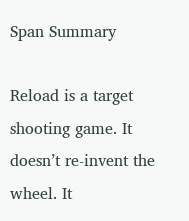Span Summary

Reload is a target shooting game. It doesn’t re-invent the wheel. It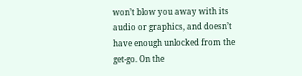won’t blow you away with its audio or graphics, and doesn’t have enough unlocked from the get-go. On the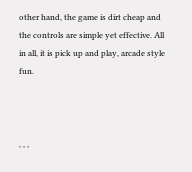other hand, the game is dirt cheap and the controls are simple yet effective. All in all, it is pick up and play, arcade style fun.



, , ,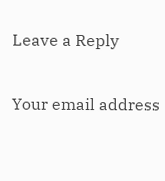Leave a Reply

Your email address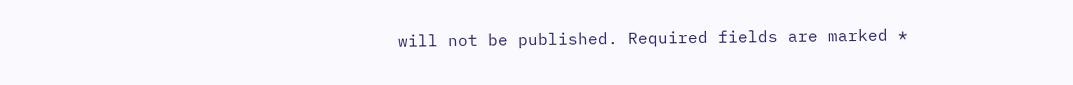will not be published. Required fields are marked *